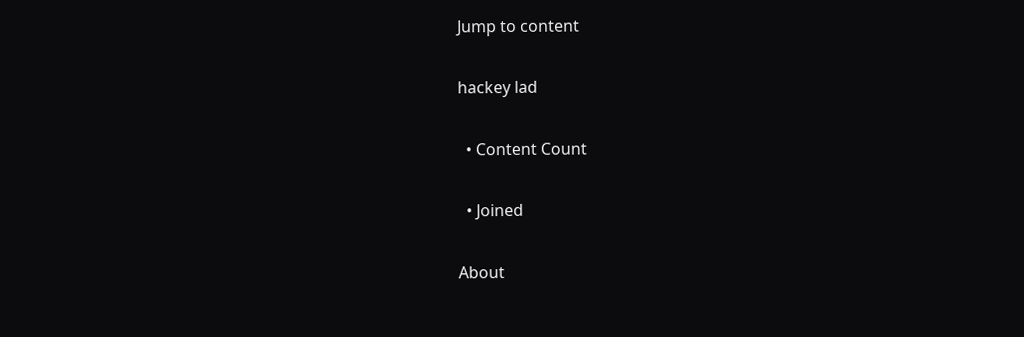Jump to content

hackey lad

  • Content Count

  • Joined

About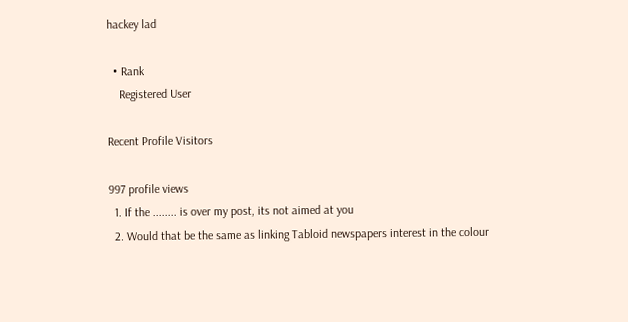hackey lad

  • Rank
    Registered User

Recent Profile Visitors

997 profile views
  1. If the ........ is over my post, its not aimed at you
  2. Would that be the same as linking Tabloid newspapers interest in the colour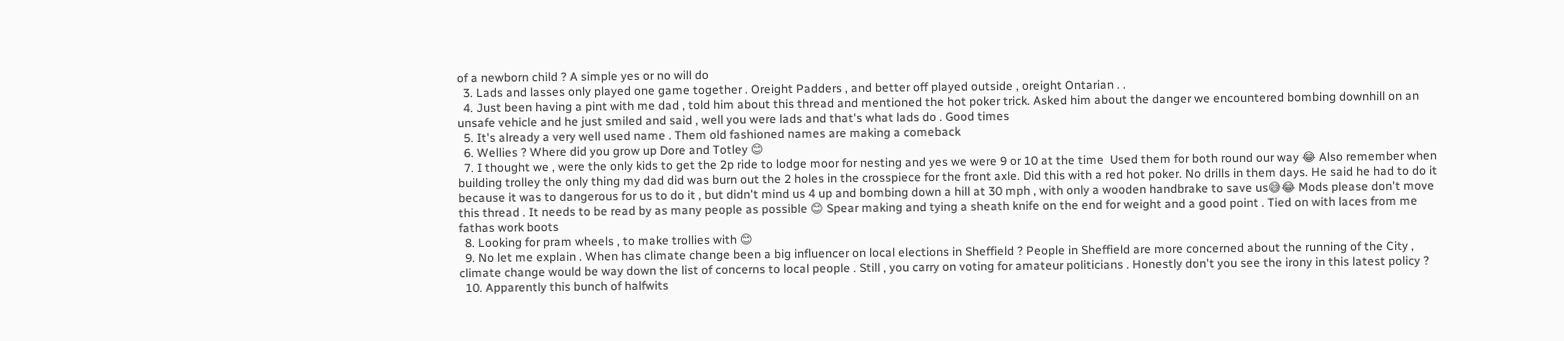of a newborn child ? A simple yes or no will do
  3. Lads and lasses only played one game together . Oreight Padders , and better off played outside , oreight Ontarian . .
  4. Just been having a pint with me dad , told him about this thread and mentioned the hot poker trick. Asked him about the danger we encountered bombing downhill on an unsafe vehicle and he just smiled and said , well you were lads and that's what lads do . Good times
  5. It's already a very well used name . Them old fashioned names are making a comeback
  6. Wellies ? Where did you grow up Dore and Totley 😊
  7. I thought we , were the only kids to get the 2p ride to lodge moor for nesting and yes we were 9 or 10 at the time  Used them for both round our way 😂 Also remember when building trolley the only thing my dad did was burn out the 2 holes in the crosspiece for the front axle. Did this with a red hot poker. No drills in them days. He said he had to do it because it was to dangerous for us to do it , but didn't mind us 4 up and bombing down a hill at 30 mph , with only a wooden handbrake to save us😅😂 Mods please don't move this thread . It needs to be read by as many people as possible 😊 Spear making and tying a sheath knife on the end for weight and a good point . Tied on with laces from me fathas work boots
  8. Looking for pram wheels , to make trollies with 😊
  9. No let me explain . When has climate change been a big influencer on local elections in Sheffield ? People in Sheffield are more concerned about the running of the City , climate change would be way down the list of concerns to local people . Still , you carry on voting for amateur politicians . Honestly don't you see the irony in this latest policy ?
  10. Apparently this bunch of halfwits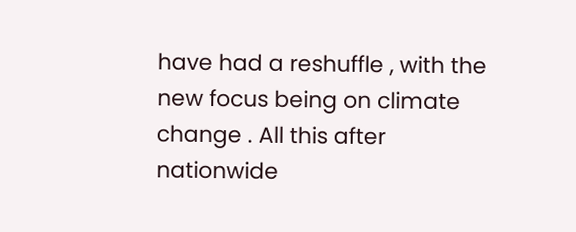have had a reshuffle , with the new focus being on climate change . All this after nationwide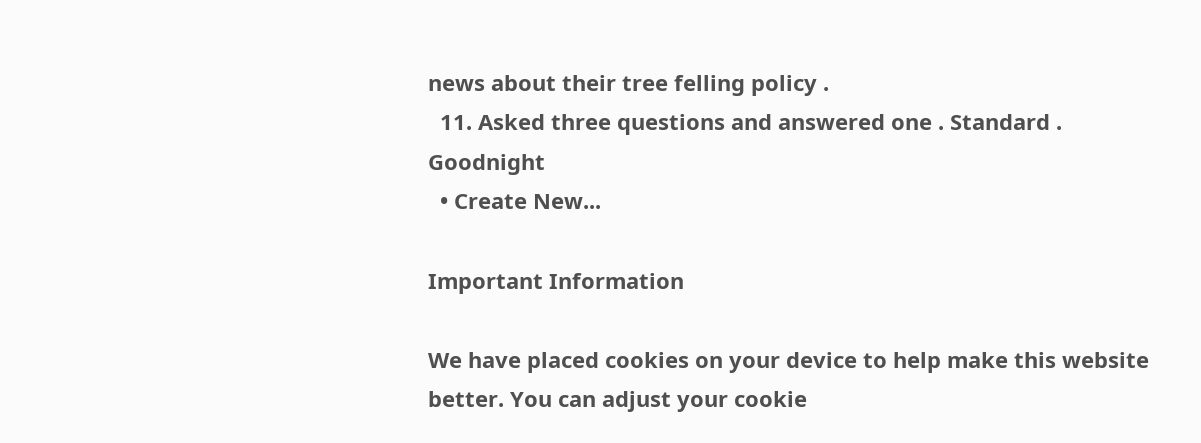news about their tree felling policy .
  11. Asked three questions and answered one . Standard . Goodnight
  • Create New...

Important Information

We have placed cookies on your device to help make this website better. You can adjust your cookie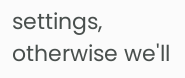settings, otherwise we'll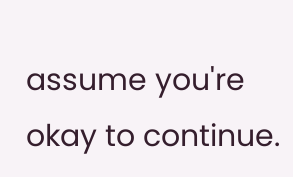assume you're okay to continue.